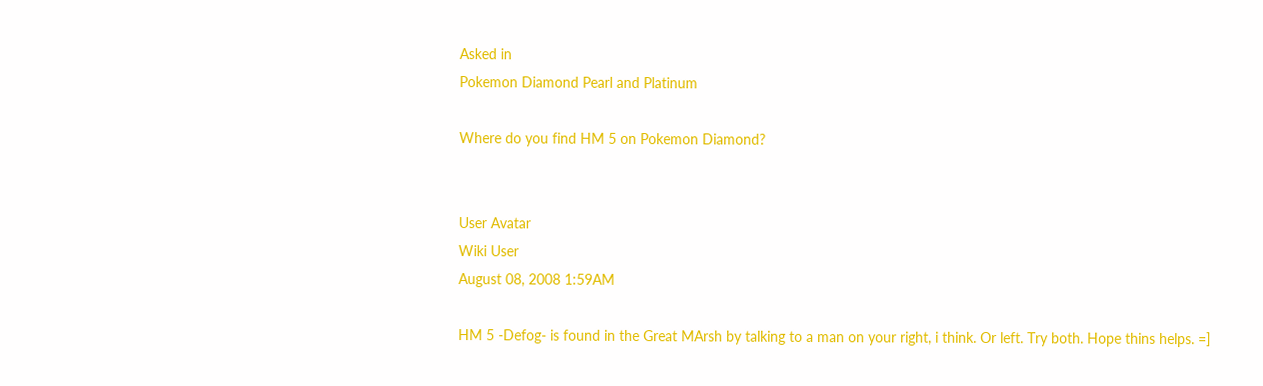Asked in
Pokemon Diamond Pearl and Platinum

Where do you find HM 5 on Pokemon Diamond?


User Avatar
Wiki User
August 08, 2008 1:59AM

HM 5 -Defog- is found in the Great MArsh by talking to a man on your right, i think. Or left. Try both. Hope thins helps. =]